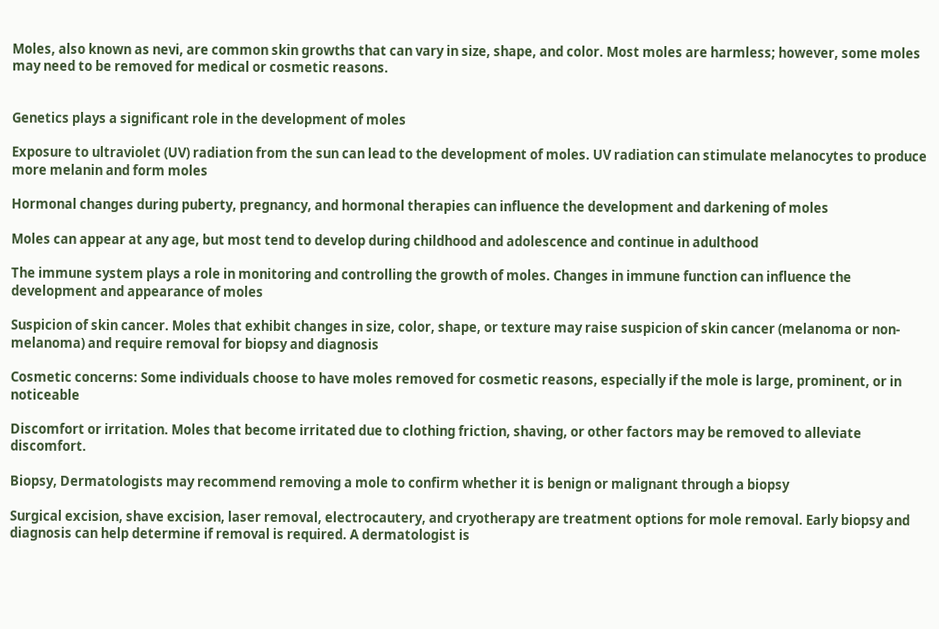Moles, also known as nevi, are common skin growths that can vary in size, shape, and color. Most moles are harmless; however, some moles may need to be removed for medical or cosmetic reasons.


Genetics plays a significant role in the development of moles

Exposure to ultraviolet (UV) radiation from the sun can lead to the development of moles. UV radiation can stimulate melanocytes to produce more melanin and form moles

Hormonal changes during puberty, pregnancy, and hormonal therapies can influence the development and darkening of moles

Moles can appear at any age, but most tend to develop during childhood and adolescence and continue in adulthood

The immune system plays a role in monitoring and controlling the growth of moles. Changes in immune function can influence the development and appearance of moles

Suspicion of skin cancer. Moles that exhibit changes in size, color, shape, or texture may raise suspicion of skin cancer (melanoma or non-melanoma) and require removal for biopsy and diagnosis

Cosmetic concerns: Some individuals choose to have moles removed for cosmetic reasons, especially if the mole is large, prominent, or in noticeable

Discomfort or irritation. Moles that become irritated due to clothing friction, shaving, or other factors may be removed to alleviate discomfort.

Biopsy, Dermatologists may recommend removing a mole to confirm whether it is benign or malignant through a biopsy

Surgical excision, shave excision, laser removal, electrocautery, and cryotherapy are treatment options for mole removal. Early biopsy and diagnosis can help determine if removal is required. A dermatologist is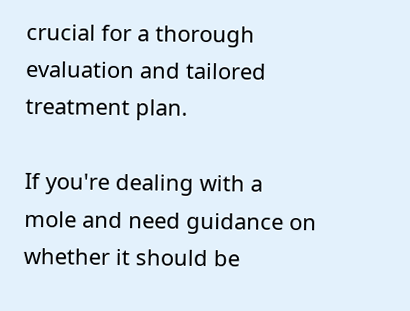crucial for a thorough evaluation and tailored treatment plan.

If you're dealing with a mole and need guidance on whether it should be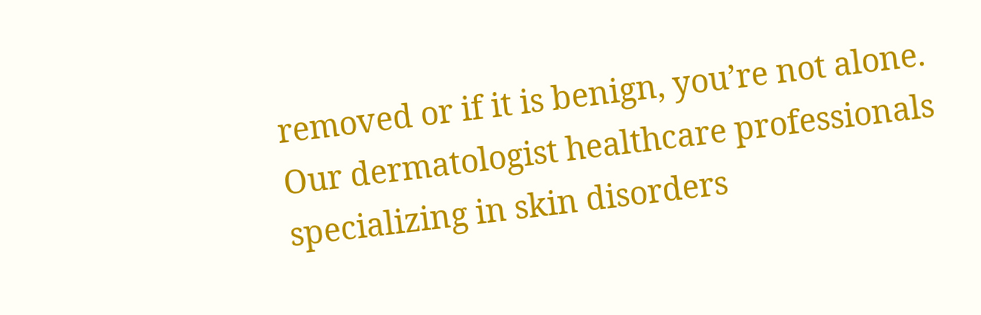removed or if it is benign, you’re not alone. Our dermatologist healthcare professionals specializing in skin disorders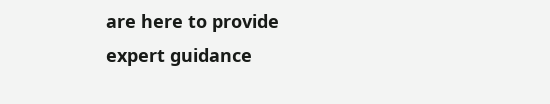are here to provide expert guidance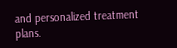and personalized treatment plans.